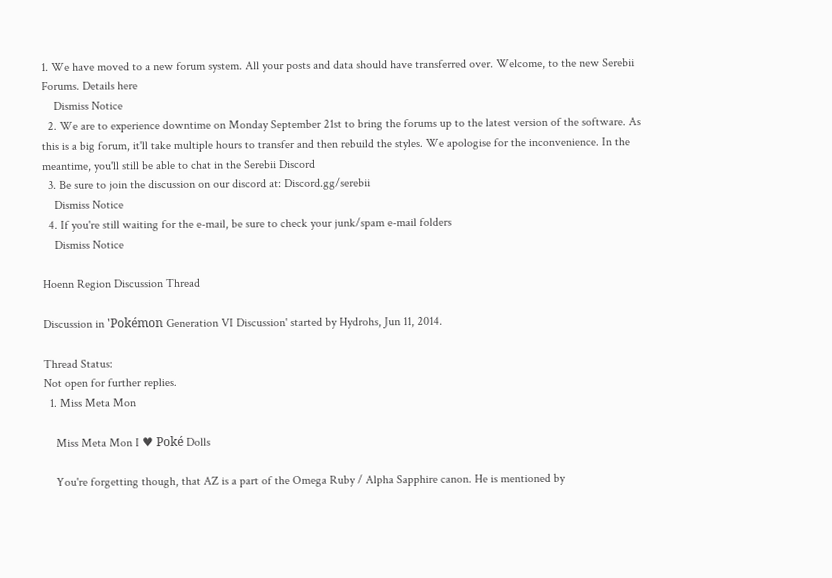1. We have moved to a new forum system. All your posts and data should have transferred over. Welcome, to the new Serebii Forums. Details here
    Dismiss Notice
  2. We are to experience downtime on Monday September 21st to bring the forums up to the latest version of the software. As this is a big forum, it'll take multiple hours to transfer and then rebuild the styles. We apologise for the inconvenience. In the meantime, you'll still be able to chat in the Serebii Discord
  3. Be sure to join the discussion on our discord at: Discord.gg/serebii
    Dismiss Notice
  4. If you're still waiting for the e-mail, be sure to check your junk/spam e-mail folders
    Dismiss Notice

Hoenn Region Discussion Thread

Discussion in 'Pokémon Generation VI Discussion' started by Hydrohs, Jun 11, 2014.

Thread Status:
Not open for further replies.
  1. Miss Meta Mon

    Miss Meta Mon I ♥ Poké Dolls

    You're forgetting though, that AZ is a part of the Omega Ruby / Alpha Sapphire canon. He is mentioned by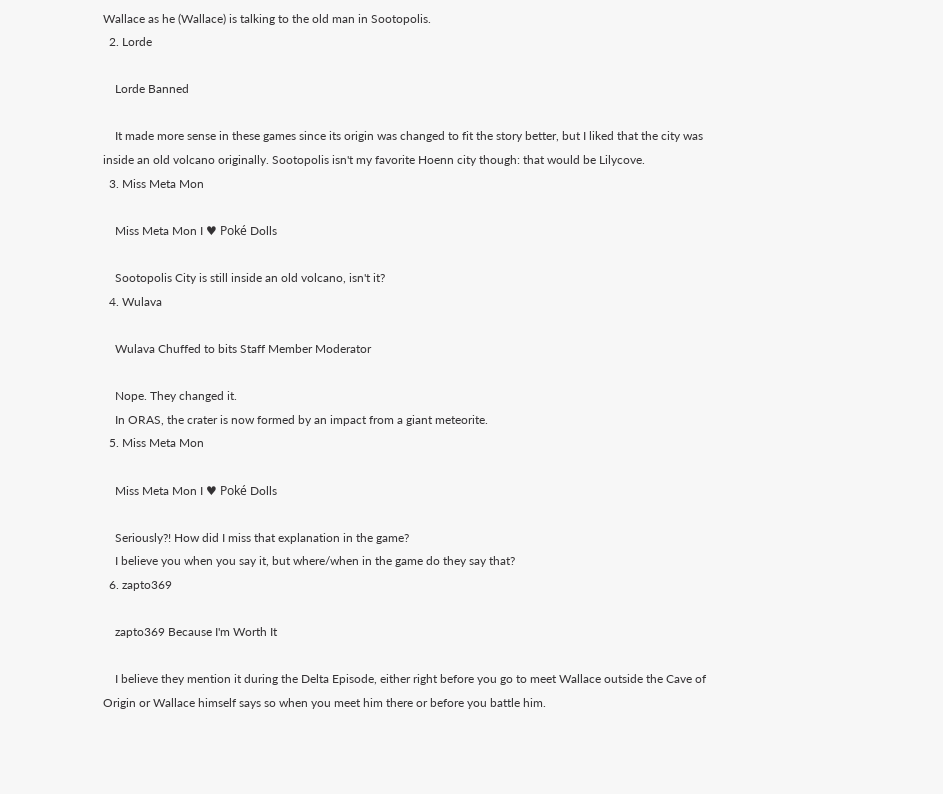Wallace as he (Wallace) is talking to the old man in Sootopolis.
  2. Lorde

    Lorde Banned

    It made more sense in these games since its origin was changed to fit the story better, but I liked that the city was inside an old volcano originally. Sootopolis isn't my favorite Hoenn city though: that would be Lilycove.
  3. Miss Meta Mon

    Miss Meta Mon I ♥ Poké Dolls

    Sootopolis City is still inside an old volcano, isn't it?
  4. Wulava

    Wulava Chuffed to bits Staff Member Moderator

    Nope. They changed it.
    In ORAS, the crater is now formed by an impact from a giant meteorite.
  5. Miss Meta Mon

    Miss Meta Mon I ♥ Poké Dolls

    Seriously?! How did I miss that explanation in the game?
    I believe you when you say it, but where/when in the game do they say that?
  6. zapto369

    zapto369 Because I'm Worth It

    I believe they mention it during the Delta Episode, either right before you go to meet Wallace outside the Cave of Origin or Wallace himself says so when you meet him there or before you battle him.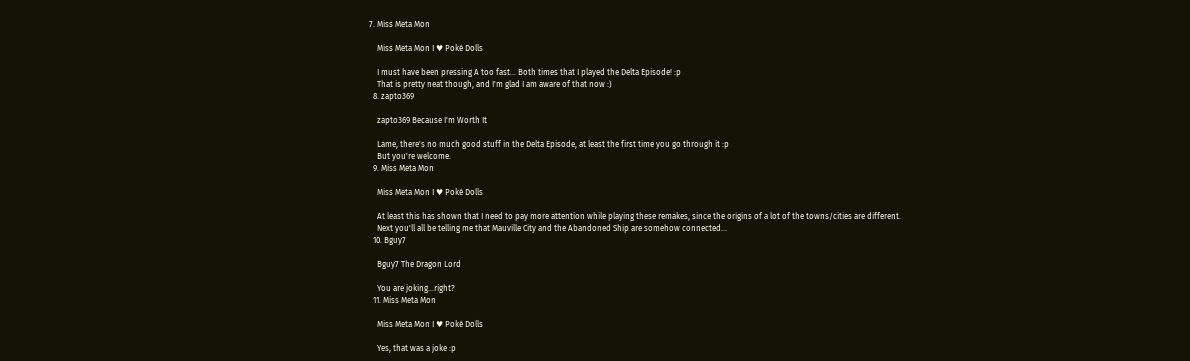7. Miss Meta Mon

    Miss Meta Mon I ♥ Poké Dolls

    I must have been pressing A too fast... Both times that I played the Delta Episode! :p
    That is pretty neat though, and I'm glad I am aware of that now :)
  8. zapto369

    zapto369 Because I'm Worth It

    Lame, there's no much good stuff in the Delta Episode, at least the first time you go through it :p
    But you're welcome.
  9. Miss Meta Mon

    Miss Meta Mon I ♥ Poké Dolls

    At least this has shown that I need to pay more attention while playing these remakes, since the origins of a lot of the towns/cities are different.
    Next you'll all be telling me that Mauville City and the Abandoned Ship are somehow connected...
  10. Bguy7

    Bguy7 The Dragon Lord

    You are joking...right?
  11. Miss Meta Mon

    Miss Meta Mon I ♥ Poké Dolls

    Yes, that was a joke :p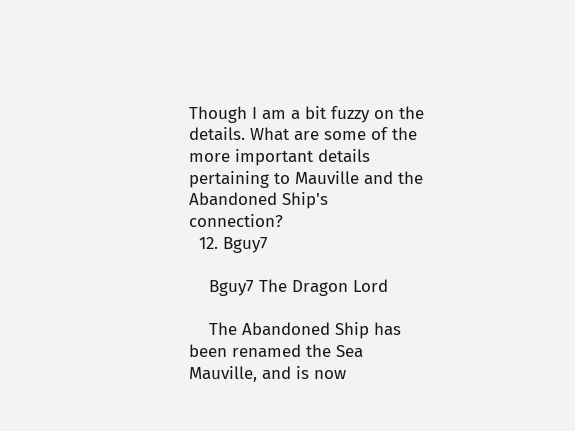Though I am a bit fuzzy on the details. What are some of the more important details pertaining to Mauville and the Abandoned Ship's connection?
  12. Bguy7

    Bguy7 The Dragon Lord

    The Abandoned Ship has been renamed the Sea Mauville, and is now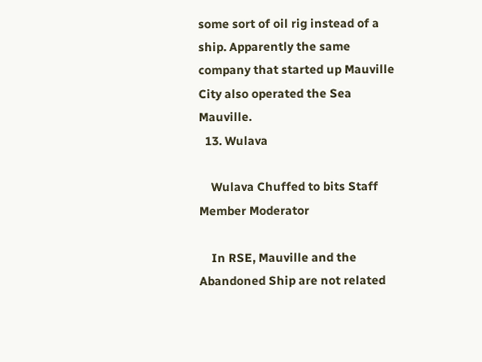some sort of oil rig instead of a ship. Apparently the same company that started up Mauville City also operated the Sea Mauville.
  13. Wulava

    Wulava Chuffed to bits Staff Member Moderator

    In RSE, Mauville and the Abandoned Ship are not related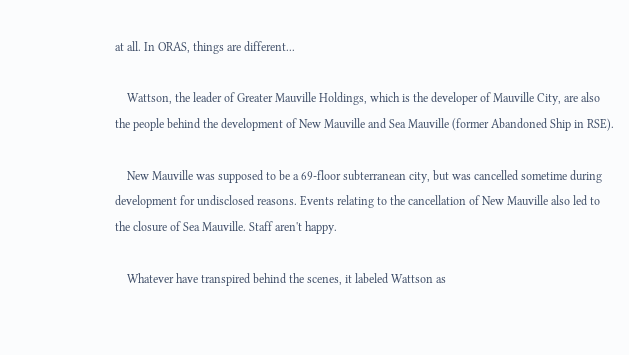at all. In ORAS, things are different...

    Wattson, the leader of Greater Mauville Holdings, which is the developer of Mauville City, are also the people behind the development of New Mauville and Sea Mauville (former Abandoned Ship in RSE).

    New Mauville was supposed to be a 69-floor subterranean city, but was cancelled sometime during development for undisclosed reasons. Events relating to the cancellation of New Mauville also led to the closure of Sea Mauville. Staff aren't happy.

    Whatever have transpired behind the scenes, it labeled Wattson as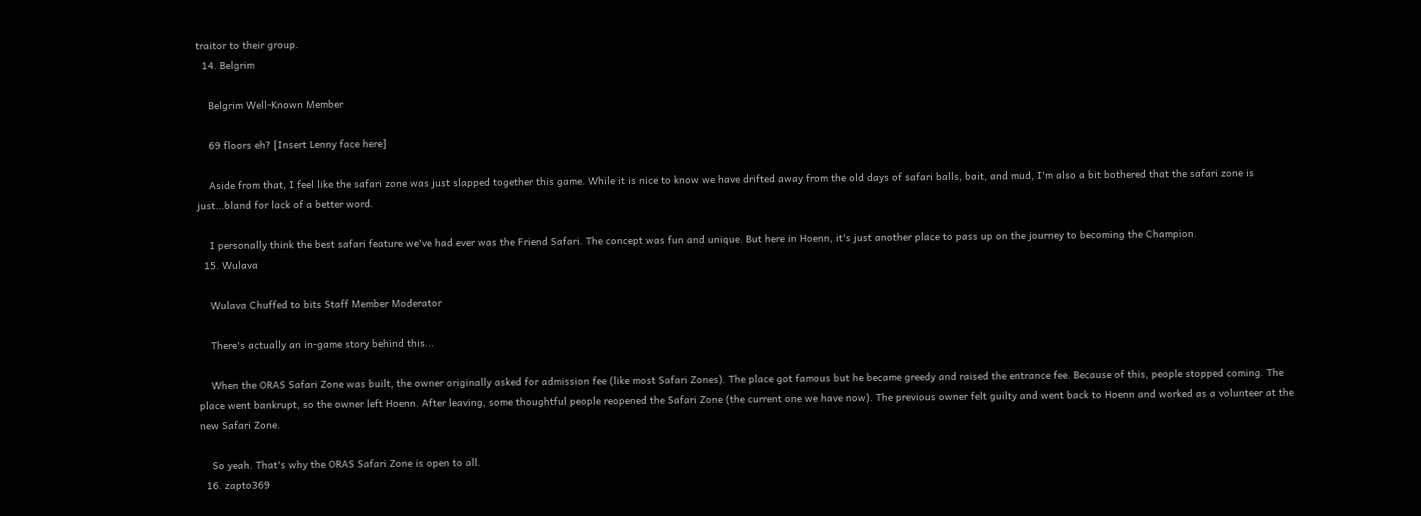traitor to their group.
  14. Belgrim

    Belgrim Well-Known Member

    69 floors eh? [Insert Lenny face here]

    Aside from that, I feel like the safari zone was just slapped together this game. While it is nice to know we have drifted away from the old days of safari balls, bait, and mud, I'm also a bit bothered that the safari zone is just...bland for lack of a better word.

    I personally think the best safari feature we've had ever was the Friend Safari. The concept was fun and unique. But here in Hoenn, it's just another place to pass up on the journey to becoming the Champion.
  15. Wulava

    Wulava Chuffed to bits Staff Member Moderator

    There's actually an in-game story behind this...

    When the ORAS Safari Zone was built, the owner originally asked for admission fee (like most Safari Zones). The place got famous but he became greedy and raised the entrance fee. Because of this, people stopped coming. The place went bankrupt, so the owner left Hoenn. After leaving, some thoughtful people reopened the Safari Zone (the current one we have now). The previous owner felt guilty and went back to Hoenn and worked as a volunteer at the new Safari Zone.

    So yeah. That's why the ORAS Safari Zone is open to all.
  16. zapto369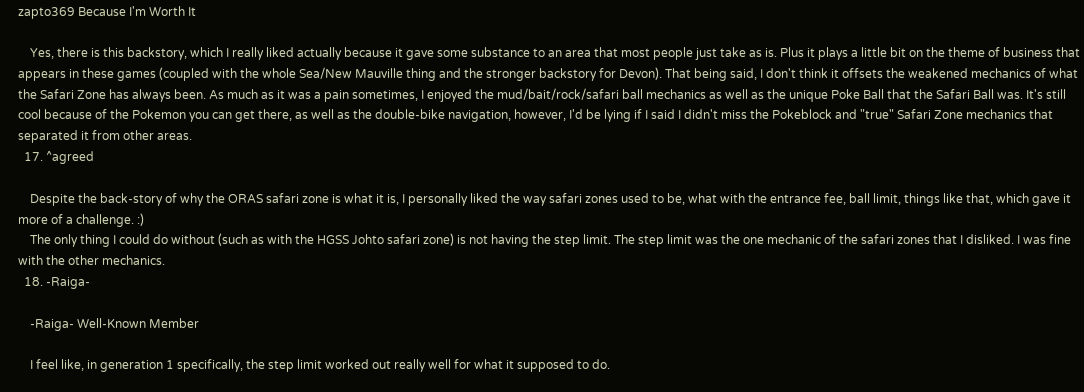zapto369 Because I'm Worth It

    Yes, there is this backstory, which I really liked actually because it gave some substance to an area that most people just take as is. Plus it plays a little bit on the theme of business that appears in these games (coupled with the whole Sea/New Mauville thing and the stronger backstory for Devon). That being said, I don't think it offsets the weakened mechanics of what the Safari Zone has always been. As much as it was a pain sometimes, I enjoyed the mud/bait/rock/safari ball mechanics as well as the unique Poke Ball that the Safari Ball was. It's still cool because of the Pokemon you can get there, as well as the double-bike navigation, however, I'd be lying if I said I didn't miss the Pokeblock and "true" Safari Zone mechanics that separated it from other areas.
  17. ^agreed

    Despite the back-story of why the ORAS safari zone is what it is, I personally liked the way safari zones used to be, what with the entrance fee, ball limit, things like that, which gave it more of a challenge. :)
    The only thing I could do without (such as with the HGSS Johto safari zone) is not having the step limit. The step limit was the one mechanic of the safari zones that I disliked. I was fine with the other mechanics.
  18. -Raiga-

    -Raiga- Well-Known Member

    I feel like, in generation 1 specifically, the step limit worked out really well for what it supposed to do.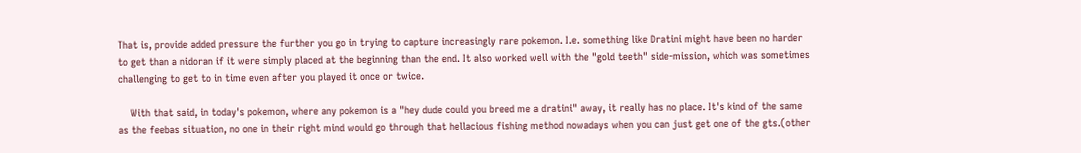That is, provide added pressure the further you go in trying to capture increasingly rare pokemon. I.e. something like Dratini might have been no harder to get than a nidoran if it were simply placed at the beginning than the end. It also worked well with the "gold teeth" side-mission, which was sometimes challenging to get to in time even after you played it once or twice.

    With that said, in today's pokemon, where any pokemon is a "hey dude could you breed me a dratini" away, it really has no place. It's kind of the same as the feebas situation, no one in their right mind would go through that hellacious fishing method nowadays when you can just get one of the gts.(other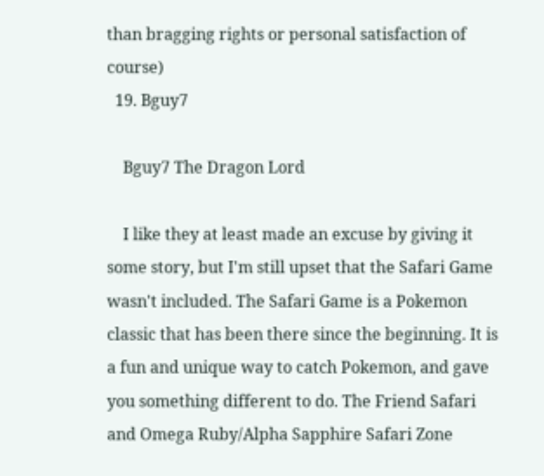than bragging rights or personal satisfaction of course)
  19. Bguy7

    Bguy7 The Dragon Lord

    I like they at least made an excuse by giving it some story, but I'm still upset that the Safari Game wasn't included. The Safari Game is a Pokemon classic that has been there since the beginning. It is a fun and unique way to catch Pokemon, and gave you something different to do. The Friend Safari and Omega Ruby/Alpha Sapphire Safari Zone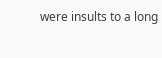were insults to a long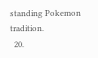standing Pokemon tradition.
  20.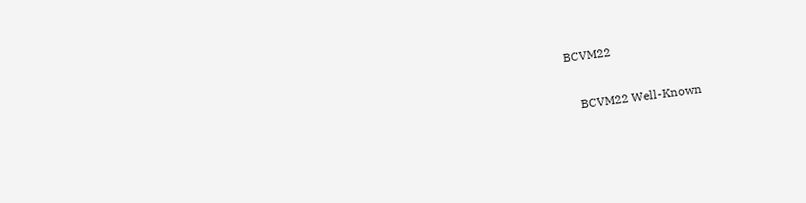BCVM22

    BCVM22 Well-Known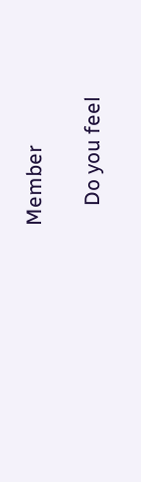Member

    Do you feel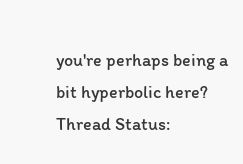you're perhaps being a bit hyperbolic here?
Thread Status: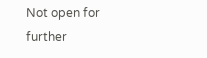Not open for further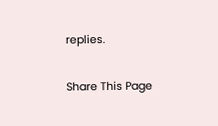replies.

Share This Page